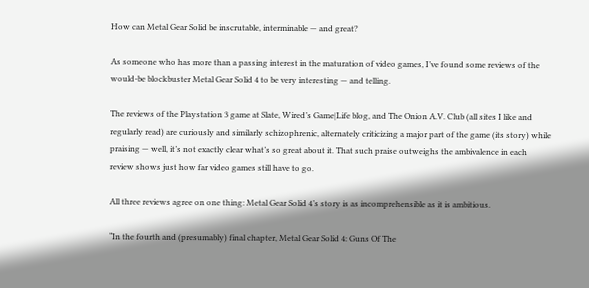How can Metal Gear Solid be inscrutable, interminable — and great?

As someone who has more than a passing interest in the maturation of video games, I’ve found some reviews of the would-be blockbuster Metal Gear Solid 4 to be very interesting — and telling.

The reviews of the Playstation 3 game at Slate, Wired’s Game|Life blog, and The Onion A.V. Club (all sites I like and regularly read) are curiously and similarly schizophrenic, alternately criticizing a major part of the game (its story) while praising — well, it’s not exactly clear what’s so great about it. That such praise outweighs the ambivalence in each review shows just how far video games still have to go.

All three reviews agree on one thing: Metal Gear Solid 4’s story is as incomprehensible as it is ambitious.

“In the fourth and (presumably) final chapter, Metal Gear Solid 4: Guns Of The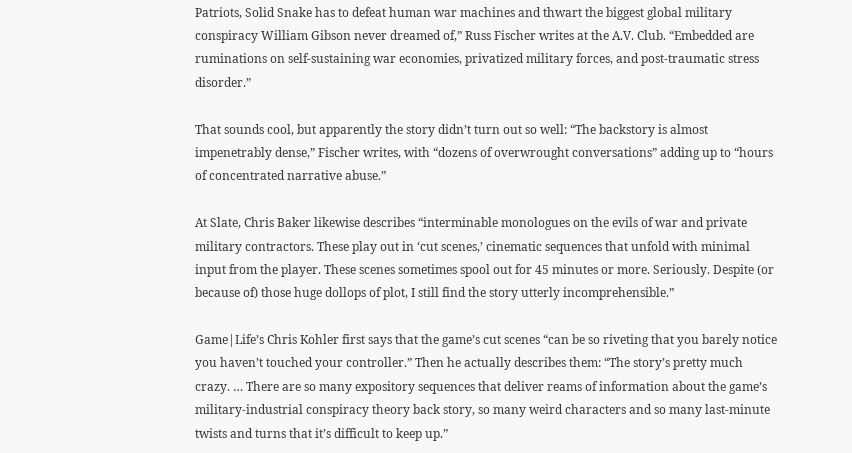Patriots, Solid Snake has to defeat human war machines and thwart the biggest global military conspiracy William Gibson never dreamed of,” Russ Fischer writes at the A.V. Club. “Embedded are ruminations on self-sustaining war economies, privatized military forces, and post-traumatic stress disorder.”

That sounds cool, but apparently the story didn’t turn out so well: “The backstory is almost impenetrably dense,” Fischer writes, with “dozens of overwrought conversations” adding up to “hours of concentrated narrative abuse.”

At Slate, Chris Baker likewise describes “interminable monologues on the evils of war and private military contractors. These play out in ‘cut scenes,’ cinematic sequences that unfold with minimal input from the player. These scenes sometimes spool out for 45 minutes or more. Seriously. Despite (or because of) those huge dollops of plot, I still find the story utterly incomprehensible.”

Game|Life’s Chris Kohler first says that the game’s cut scenes “can be so riveting that you barely notice you haven’t touched your controller.” Then he actually describes them: “The story’s pretty much crazy. … There are so many expository sequences that deliver reams of information about the game’s military-industrial conspiracy theory back story, so many weird characters and so many last-minute twists and turns that it’s difficult to keep up.”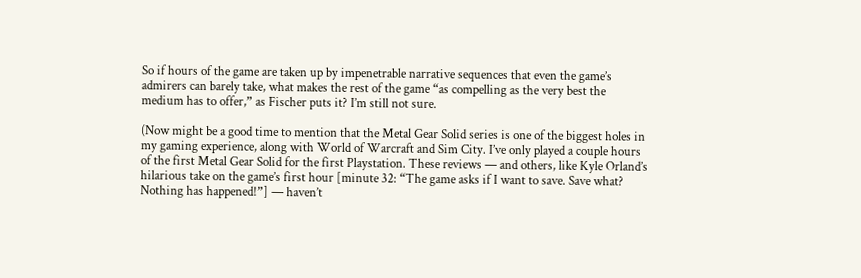So if hours of the game are taken up by impenetrable narrative sequences that even the game’s admirers can barely take, what makes the rest of the game “as compelling as the very best the medium has to offer,” as Fischer puts it? I’m still not sure.

(Now might be a good time to mention that the Metal Gear Solid series is one of the biggest holes in my gaming experience, along with World of Warcraft and Sim City. I’ve only played a couple hours of the first Metal Gear Solid for the first Playstation. These reviews — and others, like Kyle Orland’s hilarious take on the game’s first hour [minute 32: “The game asks if I want to save. Save what? Nothing has happened!”] — haven’t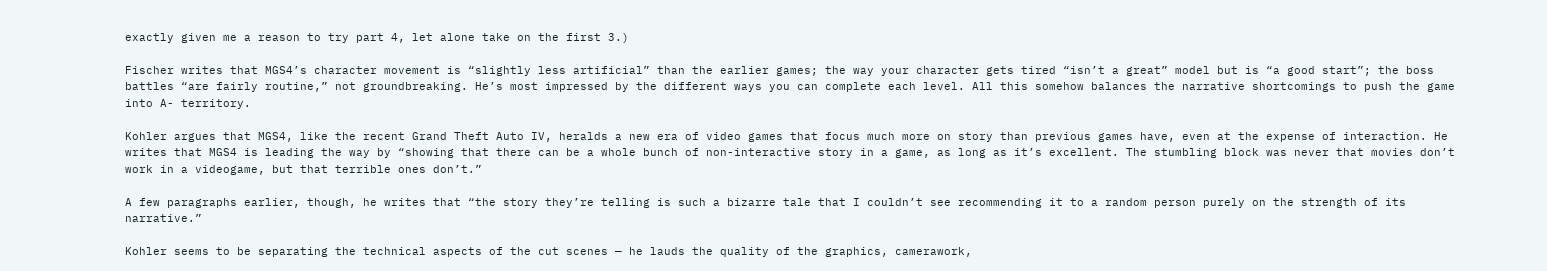exactly given me a reason to try part 4, let alone take on the first 3.)

Fischer writes that MGS4’s character movement is “slightly less artificial” than the earlier games; the way your character gets tired “isn’t a great” model but is “a good start”; the boss battles “are fairly routine,” not groundbreaking. He’s most impressed by the different ways you can complete each level. All this somehow balances the narrative shortcomings to push the game into A- territory.

Kohler argues that MGS4, like the recent Grand Theft Auto IV, heralds a new era of video games that focus much more on story than previous games have, even at the expense of interaction. He writes that MGS4 is leading the way by “showing that there can be a whole bunch of non-interactive story in a game, as long as it’s excellent. The stumbling block was never that movies don’t work in a videogame, but that terrible ones don’t.”

A few paragraphs earlier, though, he writes that “the story they’re telling is such a bizarre tale that I couldn’t see recommending it to a random person purely on the strength of its narrative.”

Kohler seems to be separating the technical aspects of the cut scenes — he lauds the quality of the graphics, camerawork,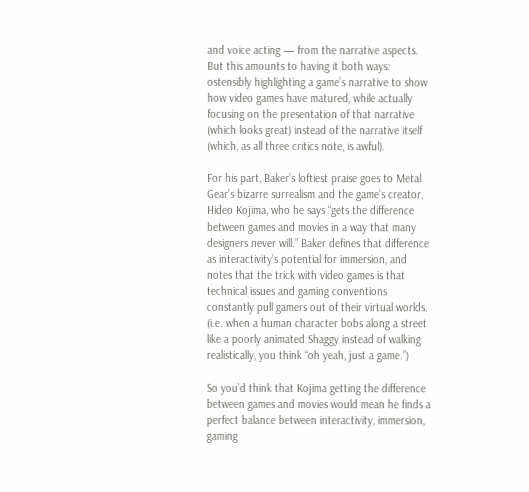and voice acting — from the narrative aspects. But this amounts to having it both ways: ostensibly highlighting a game’s narrative to show how video games have matured, while actually focusing on the presentation of that narrative (which looks great) instead of the narrative itself (which, as all three critics note, is awful).

For his part, Baker’s loftiest praise goes to Metal Gear’s bizarre surrealism and the game’s creator, Hideo Kojima, who he says “gets the difference between games and movies in a way that many designers never will.” Baker defines that difference as interactivity’s potential for immersion, and notes that the trick with video games is that technical issues and gaming conventions constantly pull gamers out of their virtual worlds. (i.e. when a human character bobs along a street like a poorly animated Shaggy instead of walking realistically, you think “oh yeah, just a game.”)

So you’d think that Kojima getting the difference between games and movies would mean he finds a perfect balance between interactivity, immersion, gaming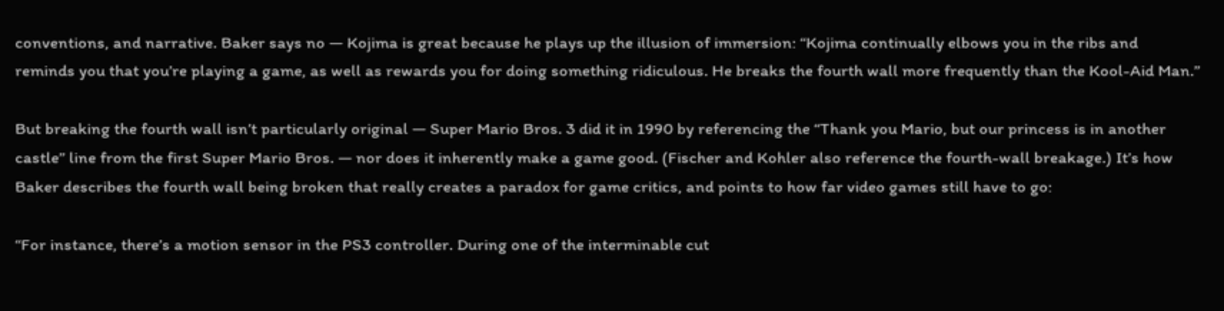conventions, and narrative. Baker says no — Kojima is great because he plays up the illusion of immersion: “Kojima continually elbows you in the ribs and reminds you that you’re playing a game, as well as rewards you for doing something ridiculous. He breaks the fourth wall more frequently than the Kool-Aid Man.”

But breaking the fourth wall isn’t particularly original — Super Mario Bros. 3 did it in 1990 by referencing the “Thank you Mario, but our princess is in another castle” line from the first Super Mario Bros. — nor does it inherently make a game good. (Fischer and Kohler also reference the fourth-wall breakage.) It’s how Baker describes the fourth wall being broken that really creates a paradox for game critics, and points to how far video games still have to go:

“For instance, there’s a motion sensor in the PS3 controller. During one of the interminable cut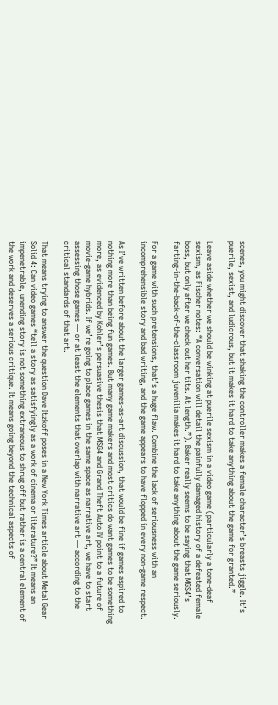scenes, you might discover that shaking the controller makes a female character’s breasts jiggle. It’s puerile, sexist, and ludicrous, but it makes it hard to take anything about the game for granted.”

Leave aside whether we should be winking at puerile sexism in a video game (particularly a tone-deaf sexism, as Fischer notes: “A conversation will detail the painfully damaged history of a defeated female boss, but only after we check out her tits. At length.”). Baker really seems to be saying that MGS4’s farting-in-the-back-of-the-classroom juvenilia makes it hard to take anything about the game seriously.

For a game with such pretensions, that’s a huge flaw. Combine the lack of seriousness with an incomprehensible story and bad writing, and the game appears to have flopped in every non-game respect.

As I’ve written before about the larger games-as-art discussion, that would be fine if games aspired to nothing more than being fun games. But many game makers and most critics do want games to be something more, as evidenced by Kohler’s persuasive thesis that MSG4 and Grand Theft Auto IV point to a future of movie-game hybrids. If we’re going to place games in the same space as narrative art, we have to start assessing those games — or at least the elements that overlap with narrative art — according to the critical standards of that art.

That means trying to answer the question Dave Itzkoff poses in a New York Times article about Metal Gear Solid 4: Can video games “tell a story as satisfyingly as a work of cinema or literature?” It means an impenetrable, unending story is not something extraneous to shrug off but rather is a central element of the work and deserves a serious critique. It means going beyond the technical aspects of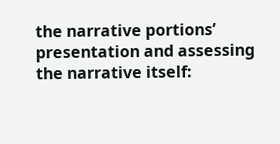the narrative portions’ presentation and assessing the narrative itself: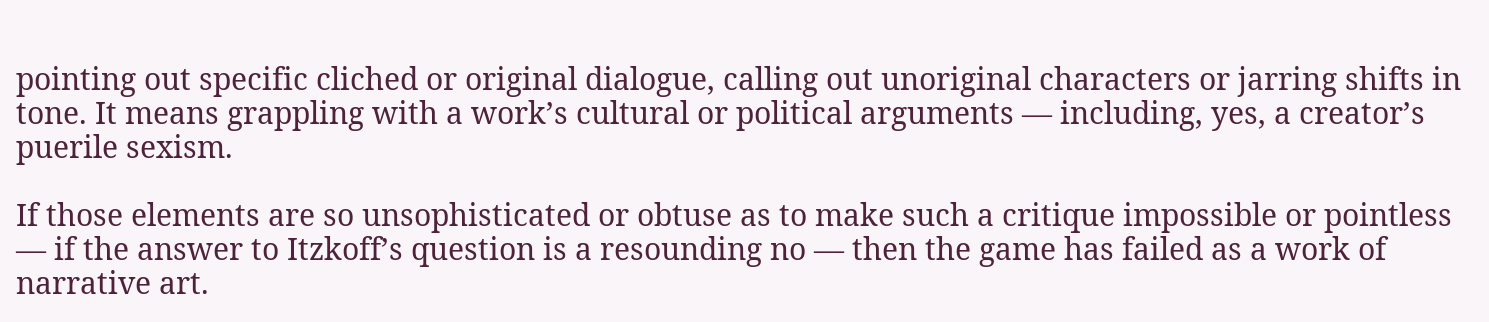pointing out specific cliched or original dialogue, calling out unoriginal characters or jarring shifts in tone. It means grappling with a work’s cultural or political arguments — including, yes, a creator’s puerile sexism.

If those elements are so unsophisticated or obtuse as to make such a critique impossible or pointless — if the answer to Itzkoff’s question is a resounding no — then the game has failed as a work of narrative art.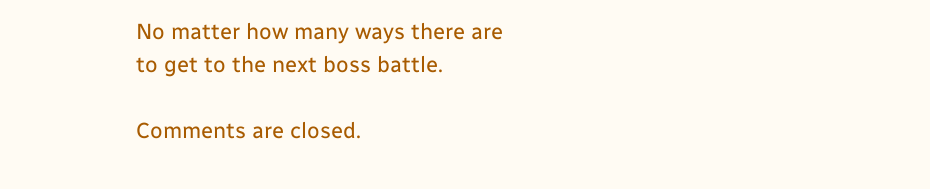No matter how many ways there are to get to the next boss battle.

Comments are closed.